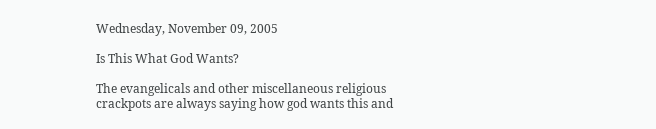Wednesday, November 09, 2005

Is This What God Wants?

The evangelicals and other miscellaneous religious crackpots are always saying how god wants this and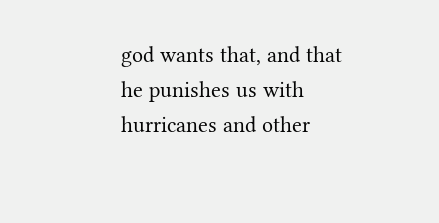god wants that, and that he punishes us with hurricanes and other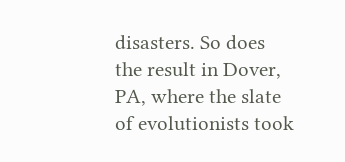disasters. So does the result in Dover, PA, where the slate of evolutionists took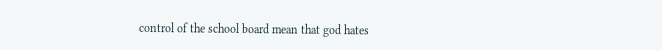control of the school board mean that god hates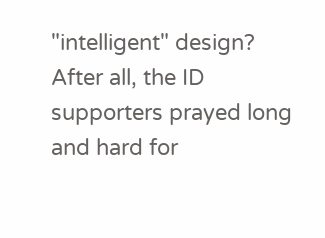"intelligent" design? After all, the ID supporters prayed long and hard for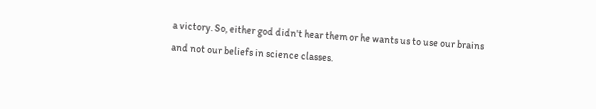a victory. So, either god didn't hear them or he wants us to use our brains and not our beliefs in science classes.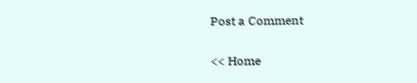Post a Comment

<< Home